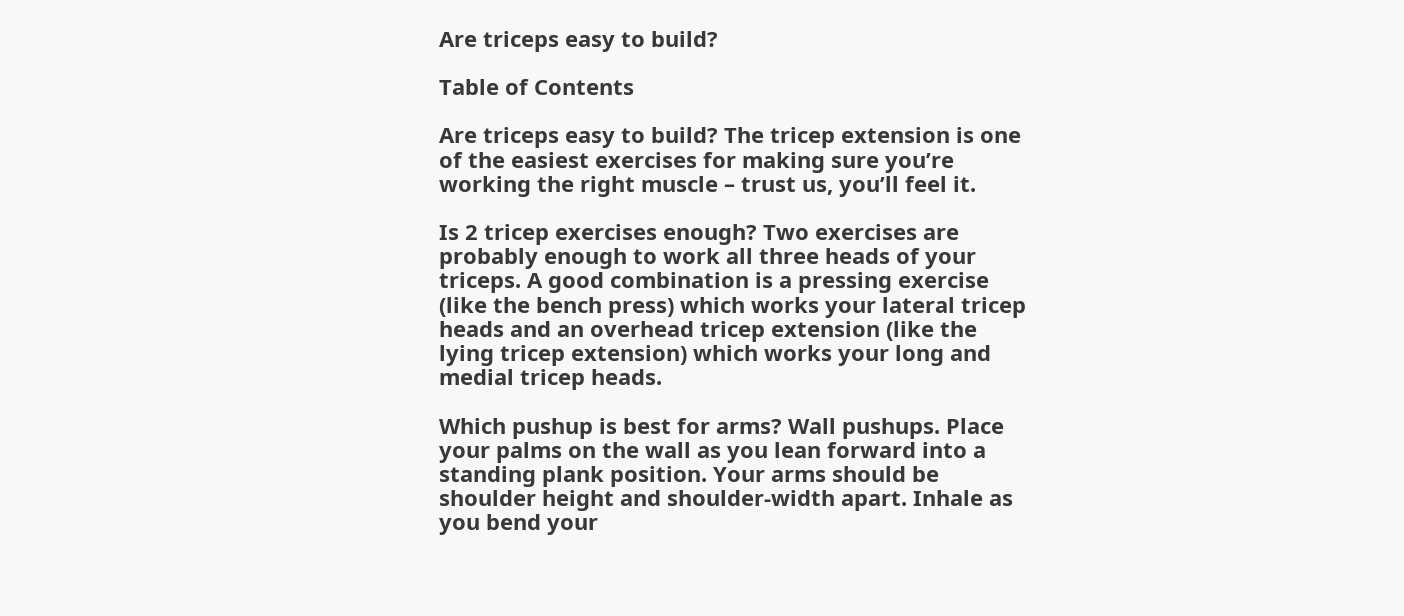Are triceps easy to build?

Table of Contents

Are triceps easy to build? The tricep extension is one of the easiest exercises for making sure you’re working the right muscle – trust us, you’ll feel it.

Is 2 tricep exercises enough? Two exercises are probably enough to work all three heads of your triceps. A good combination is a pressing exercise (like the bench press) which works your lateral tricep heads and an overhead tricep extension (like the lying tricep extension) which works your long and medial tricep heads.

Which pushup is best for arms? Wall pushups. Place your palms on the wall as you lean forward into a standing plank position. Your arms should be shoulder height and shoulder-width apart. Inhale as you bend your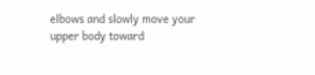elbows and slowly move your upper body toward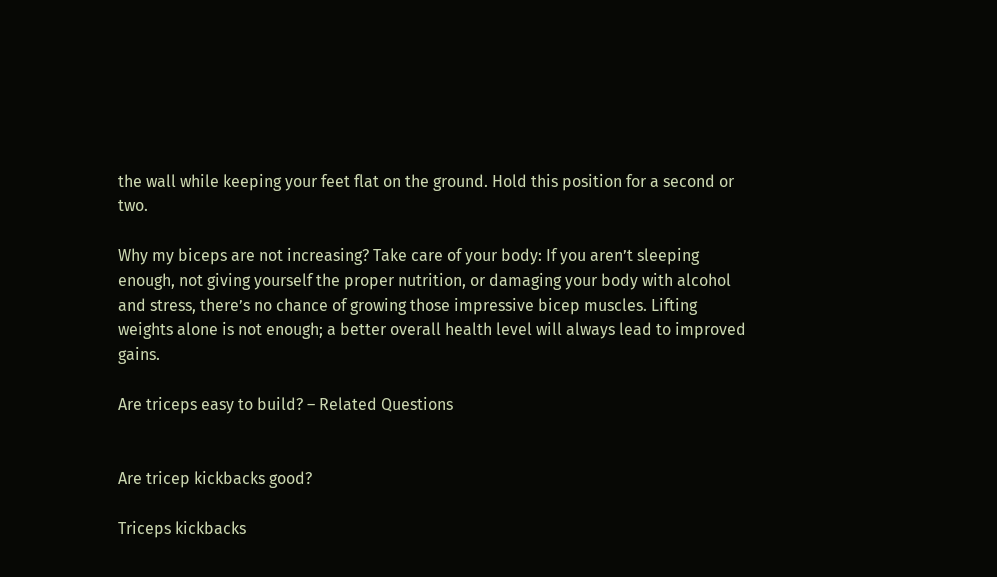the wall while keeping your feet flat on the ground. Hold this position for a second or two.

Why my biceps are not increasing? Take care of your body: If you aren’t sleeping enough, not giving yourself the proper nutrition, or damaging your body with alcohol and stress, there’s no chance of growing those impressive bicep muscles. Lifting weights alone is not enough; a better overall health level will always lead to improved gains.

Are triceps easy to build? – Related Questions


Are tricep kickbacks good?

Triceps kickbacks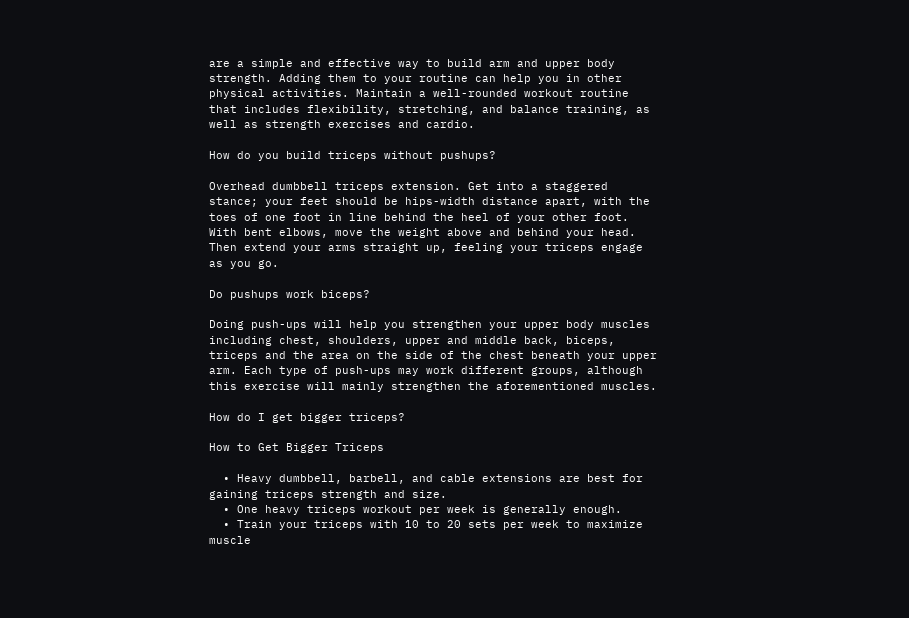are a simple and effective way to build arm and upper body strength. Adding them to your routine can help you in other physical activities. Maintain a well-rounded workout routine that includes flexibility, stretching, and balance training, as well as strength exercises and cardio.

How do you build triceps without pushups?

Overhead dumbbell triceps extension. Get into a staggered stance; your feet should be hips-width distance apart, with the toes of one foot in line behind the heel of your other foot. With bent elbows, move the weight above and behind your head. Then extend your arms straight up, feeling your triceps engage as you go.

Do pushups work biceps?

Doing push-ups will help you strengthen your upper body muscles including chest, shoulders, upper and middle back, biceps, triceps and the area on the side of the chest beneath your upper arm. Each type of push-ups may work different groups, although this exercise will mainly strengthen the aforementioned muscles.

How do I get bigger triceps?

How to Get Bigger Triceps

  • Heavy dumbbell, barbell, and cable extensions are best for gaining triceps strength and size.
  • One heavy triceps workout per week is generally enough.
  • Train your triceps with 10 to 20 sets per week to maximize muscle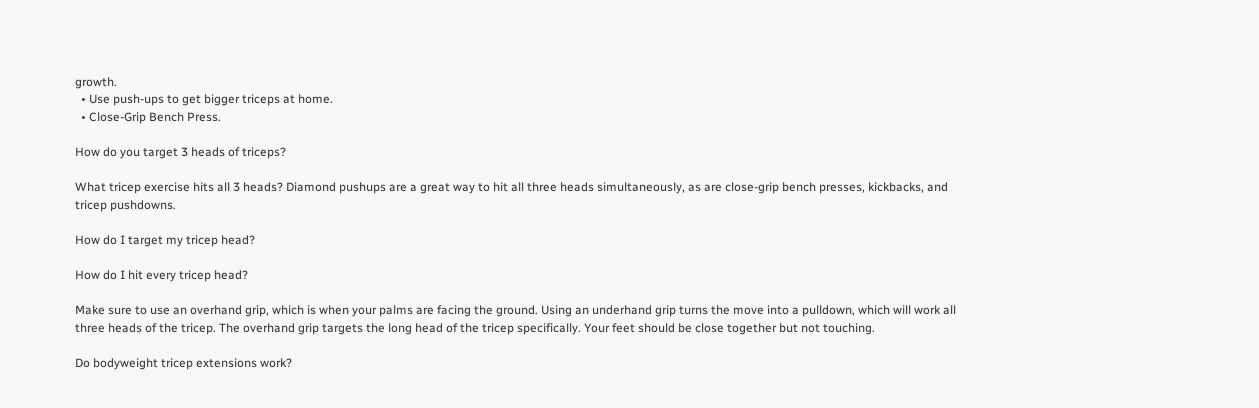growth.
  • Use push-ups to get bigger triceps at home.
  • Close-Grip Bench Press.

How do you target 3 heads of triceps?

What tricep exercise hits all 3 heads? Diamond pushups are a great way to hit all three heads simultaneously, as are close-grip bench presses, kickbacks, and tricep pushdowns.

How do I target my tricep head?

How do I hit every tricep head?

Make sure to use an overhand grip, which is when your palms are facing the ground. Using an underhand grip turns the move into a pulldown, which will work all three heads of the tricep. The overhand grip targets the long head of the tricep specifically. Your feet should be close together but not touching.

Do bodyweight tricep extensions work?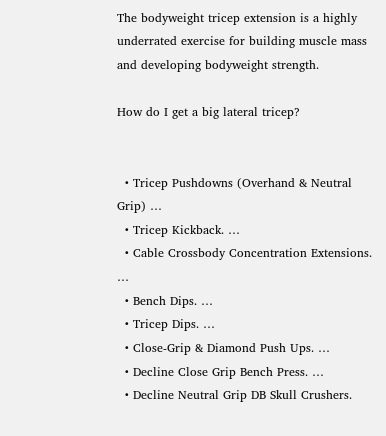The bodyweight tricep extension is a highly underrated exercise for building muscle mass and developing bodyweight strength.

How do I get a big lateral tricep?


  • Tricep Pushdowns (Overhand & Neutral Grip) …
  • Tricep Kickback. …
  • Cable Crossbody Concentration Extensions. …
  • Bench Dips. …
  • Tricep Dips. …
  • Close-Grip & Diamond Push Ups. …
  • Decline Close Grip Bench Press. …
  • Decline Neutral Grip DB Skull Crushers.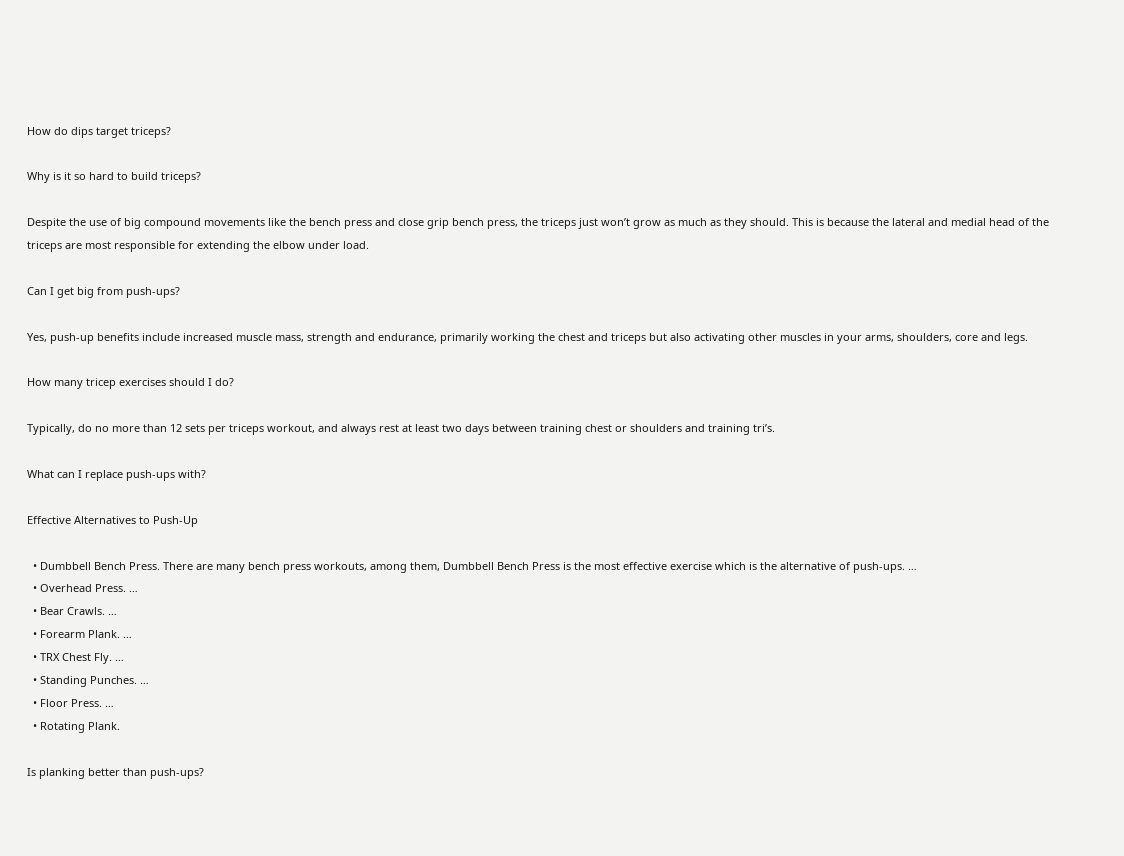How do dips target triceps?

Why is it so hard to build triceps?

Despite the use of big compound movements like the bench press and close grip bench press, the triceps just won’t grow as much as they should. This is because the lateral and medial head of the triceps are most responsible for extending the elbow under load.

Can I get big from push-ups?

Yes, push-up benefits include increased muscle mass, strength and endurance, primarily working the chest and triceps but also activating other muscles in your arms, shoulders, core and legs.

How many tricep exercises should I do?

Typically, do no more than 12 sets per triceps workout, and always rest at least two days between training chest or shoulders and training tri’s.

What can I replace push-ups with?

Effective Alternatives to Push-Up

  • Dumbbell Bench Press. There are many bench press workouts, among them, Dumbbell Bench Press is the most effective exercise which is the alternative of push-ups. …
  • Overhead Press. …
  • Bear Crawls. …
  • Forearm Plank. …
  • TRX Chest Fly. …
  • Standing Punches. …
  • Floor Press. …
  • Rotating Plank.

Is planking better than push-ups?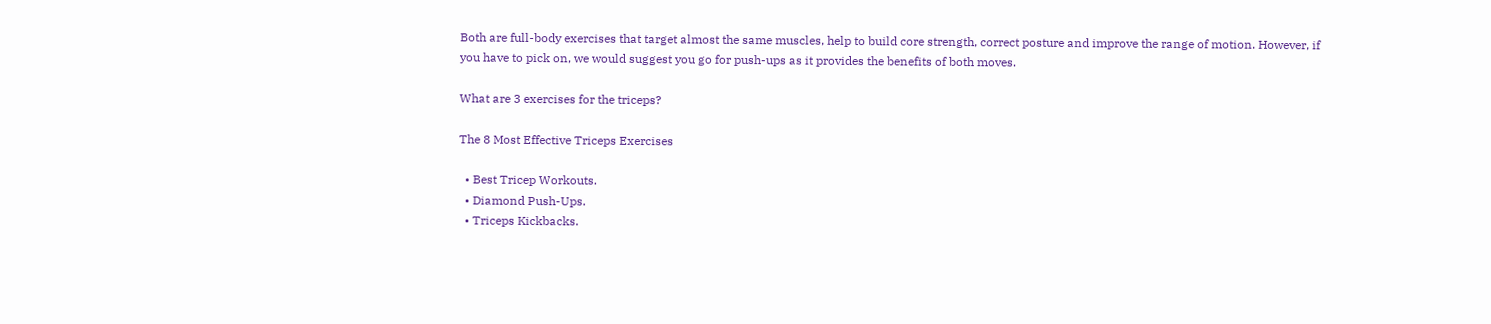Both are full-body exercises that target almost the same muscles, help to build core strength, correct posture and improve the range of motion. However, if you have to pick on, we would suggest you go for push-ups as it provides the benefits of both moves.

What are 3 exercises for the triceps?

The 8 Most Effective Triceps Exercises

  • Best Tricep Workouts.
  • Diamond Push-Ups.
  • Triceps Kickbacks.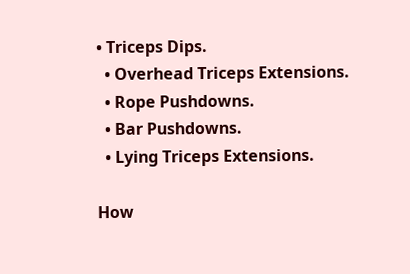• Triceps Dips.
  • Overhead Triceps Extensions.
  • Rope Pushdowns.
  • Bar Pushdowns.
  • Lying Triceps Extensions.

How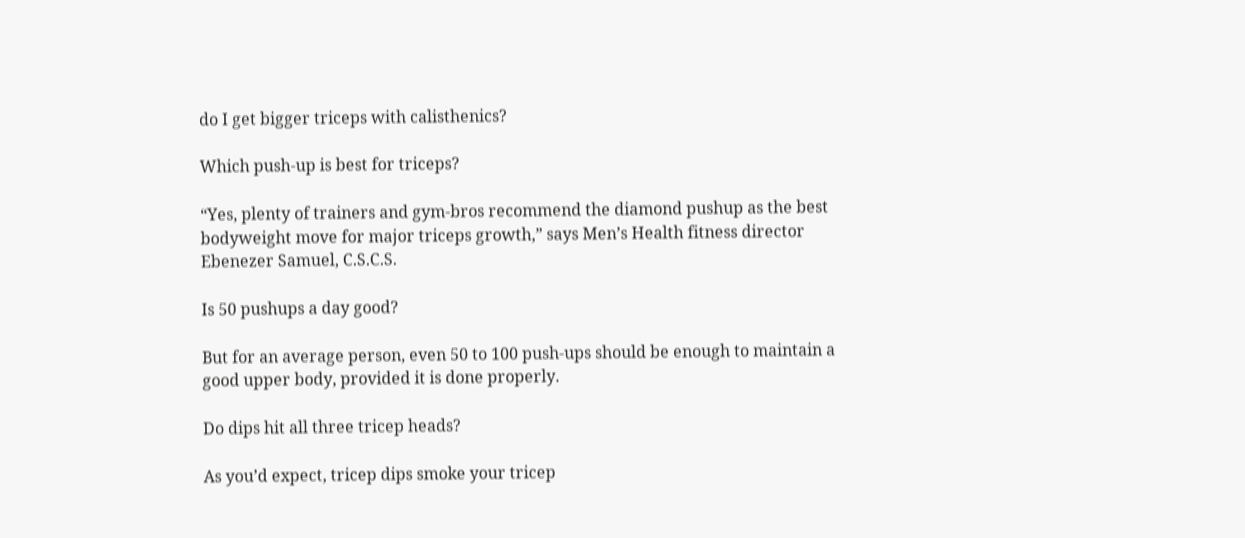do I get bigger triceps with calisthenics?

Which push-up is best for triceps?

“Yes, plenty of trainers and gym-bros recommend the diamond pushup as the best bodyweight move for major triceps growth,” says Men’s Health fitness director Ebenezer Samuel, C.S.C.S.

Is 50 pushups a day good?

But for an average person, even 50 to 100 push-ups should be enough to maintain a good upper body, provided it is done properly.

Do dips hit all three tricep heads?

As you’d expect, tricep dips smoke your tricep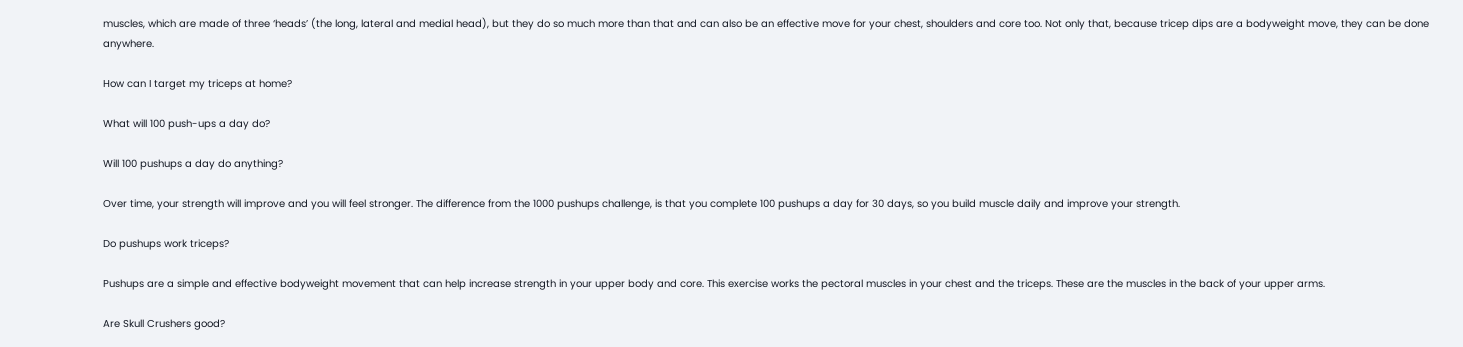muscles, which are made of three ‘heads’ (the long, lateral and medial head), but they do so much more than that and can also be an effective move for your chest, shoulders and core too. Not only that, because tricep dips are a bodyweight move, they can be done anywhere.

How can I target my triceps at home?

What will 100 push-ups a day do?

Will 100 pushups a day do anything?

Over time, your strength will improve and you will feel stronger. The difference from the 1000 pushups challenge, is that you complete 100 pushups a day for 30 days, so you build muscle daily and improve your strength.

Do pushups work triceps?

Pushups are a simple and effective bodyweight movement that can help increase strength in your upper body and core. This exercise works the pectoral muscles in your chest and the triceps. These are the muscles in the back of your upper arms.

Are Skull Crushers good?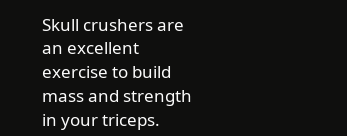Skull crushers are an excellent exercise to build mass and strength in your triceps.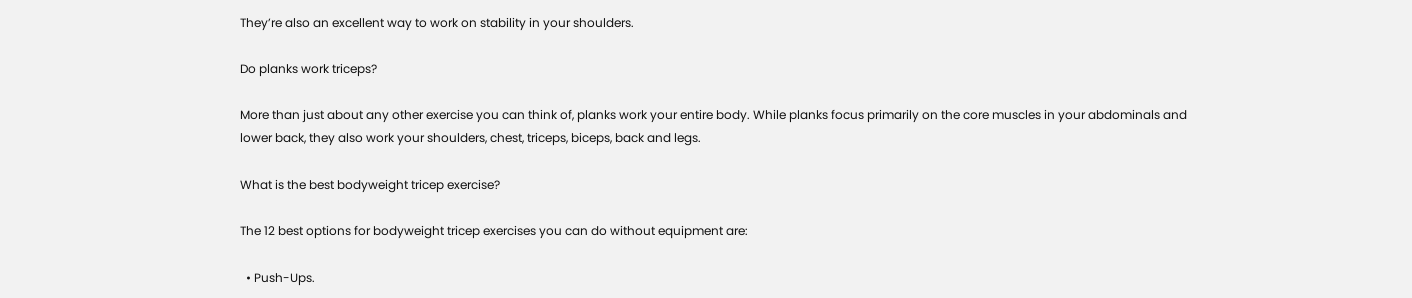They’re also an excellent way to work on stability in your shoulders.

Do planks work triceps?

More than just about any other exercise you can think of, planks work your entire body. While planks focus primarily on the core muscles in your abdominals and lower back, they also work your shoulders, chest, triceps, biceps, back and legs.

What is the best bodyweight tricep exercise?

The 12 best options for bodyweight tricep exercises you can do without equipment are:

  • Push-Ups.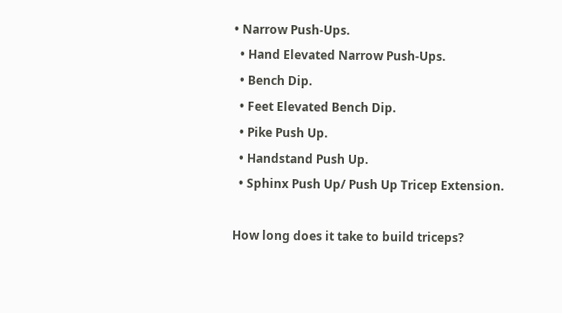• Narrow Push-Ups.
  • Hand Elevated Narrow Push-Ups.
  • Bench Dip.
  • Feet Elevated Bench Dip.
  • Pike Push Up.
  • Handstand Push Up.
  • Sphinx Push Up/ Push Up Tricep Extension.

How long does it take to build triceps?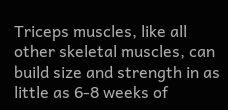Triceps muscles, like all other skeletal muscles, can build size and strength in as little as 6-8 weeks of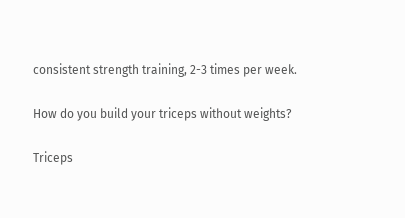consistent strength training, 2-3 times per week.

How do you build your triceps without weights?

Triceps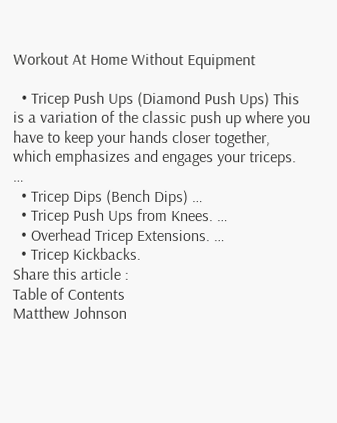Workout At Home Without Equipment

  • Tricep Push Ups (Diamond Push Ups) This is a variation of the classic push up where you have to keep your hands closer together, which emphasizes and engages your triceps. …
  • Tricep Dips (Bench Dips) …
  • Tricep Push Ups from Knees. …
  • Overhead Tricep Extensions. …
  • Tricep Kickbacks.
Share this article :
Table of Contents
Matthew Johnson